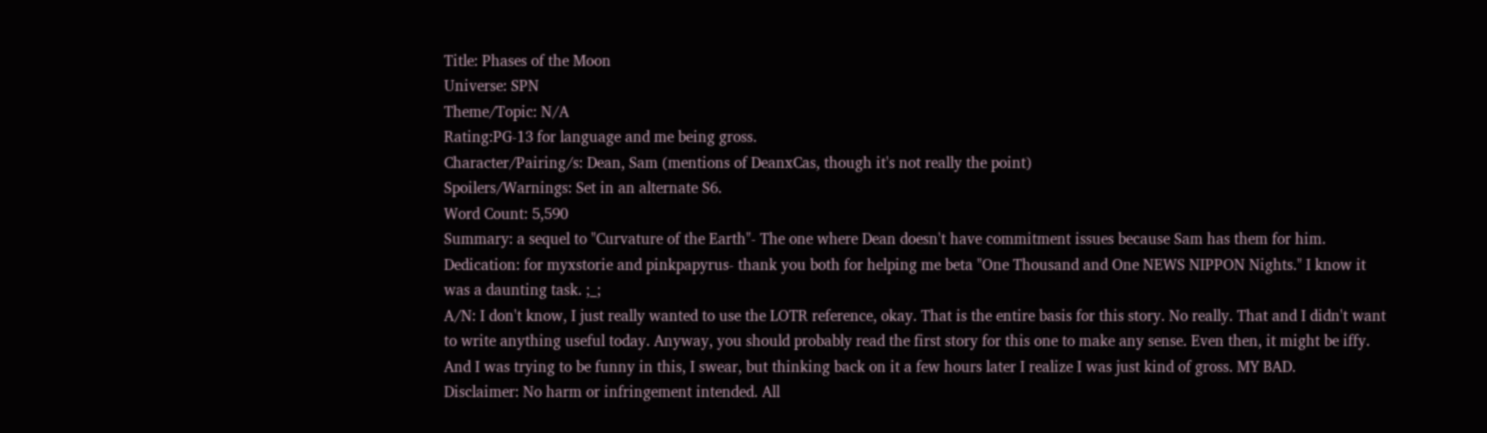Title: Phases of the Moon
Universe: SPN
Theme/Topic: N/A
Rating:PG-13 for language and me being gross.
Character/Pairing/s: Dean, Sam (mentions of DeanxCas, though it's not really the point)
Spoilers/Warnings: Set in an alternate S6.
Word Count: 5,590
Summary: a sequel to "Curvature of the Earth"- The one where Dean doesn't have commitment issues because Sam has them for him.
Dedication: for myxstorie and pinkpapyrus- thank you both for helping me beta "One Thousand and One NEWS NIPPON Nights." I know it was a daunting task. ;_;
A/N: I don't know, I just really wanted to use the LOTR reference, okay. That is the entire basis for this story. No really. That and I didn't want to write anything useful today. Anyway, you should probably read the first story for this one to make any sense. Even then, it might be iffy. And I was trying to be funny in this, I swear, but thinking back on it a few hours later I realize I was just kind of gross. MY BAD.
Disclaimer: No harm or infringement intended. All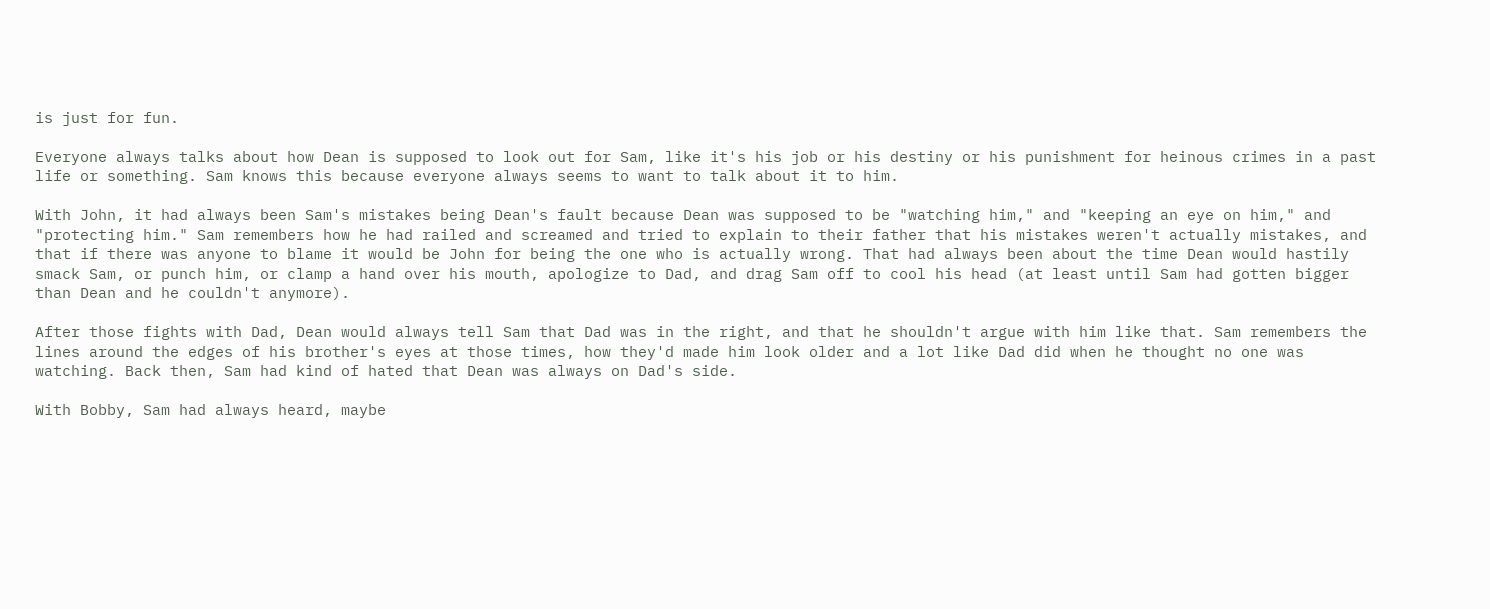is just for fun.

Everyone always talks about how Dean is supposed to look out for Sam, like it's his job or his destiny or his punishment for heinous crimes in a past life or something. Sam knows this because everyone always seems to want to talk about it to him.

With John, it had always been Sam's mistakes being Dean's fault because Dean was supposed to be "watching him," and "keeping an eye on him," and "protecting him." Sam remembers how he had railed and screamed and tried to explain to their father that his mistakes weren't actually mistakes, and that if there was anyone to blame it would be John for being the one who is actually wrong. That had always been about the time Dean would hastily smack Sam, or punch him, or clamp a hand over his mouth, apologize to Dad, and drag Sam off to cool his head (at least until Sam had gotten bigger than Dean and he couldn't anymore).

After those fights with Dad, Dean would always tell Sam that Dad was in the right, and that he shouldn't argue with him like that. Sam remembers the lines around the edges of his brother's eyes at those times, how they'd made him look older and a lot like Dad did when he thought no one was watching. Back then, Sam had kind of hated that Dean was always on Dad's side.

With Bobby, Sam had always heard, maybe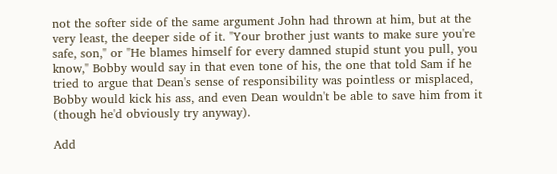not the softer side of the same argument John had thrown at him, but at the very least, the deeper side of it. "Your brother just wants to make sure you're safe, son," or "He blames himself for every damned stupid stunt you pull, you know," Bobby would say in that even tone of his, the one that told Sam if he tried to argue that Dean's sense of responsibility was pointless or misplaced, Bobby would kick his ass, and even Dean wouldn't be able to save him from it (though he'd obviously try anyway).

Add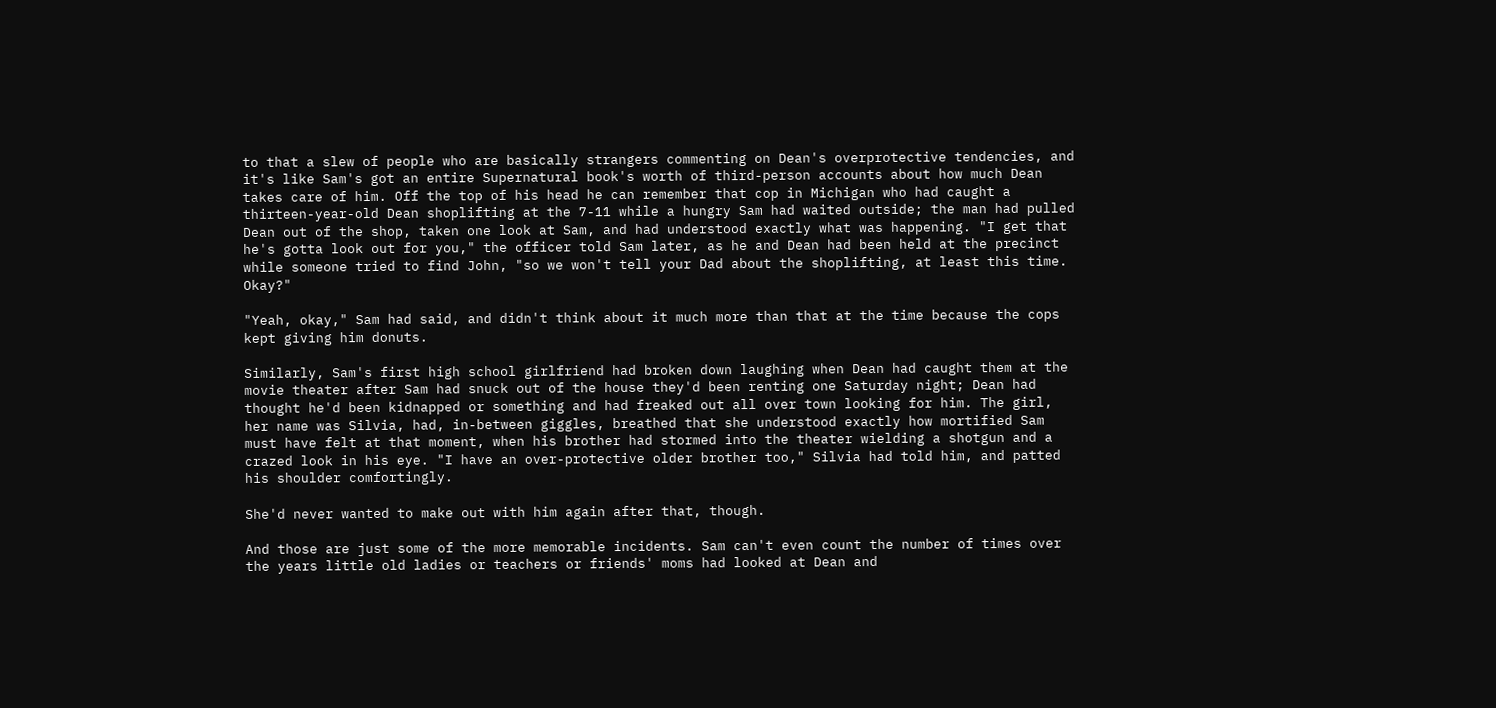to that a slew of people who are basically strangers commenting on Dean's overprotective tendencies, and it's like Sam's got an entire Supernatural book's worth of third-person accounts about how much Dean takes care of him. Off the top of his head he can remember that cop in Michigan who had caught a thirteen-year-old Dean shoplifting at the 7-11 while a hungry Sam had waited outside; the man had pulled Dean out of the shop, taken one look at Sam, and had understood exactly what was happening. "I get that he's gotta look out for you," the officer told Sam later, as he and Dean had been held at the precinct while someone tried to find John, "so we won't tell your Dad about the shoplifting, at least this time. Okay?"

"Yeah, okay," Sam had said, and didn't think about it much more than that at the time because the cops kept giving him donuts.

Similarly, Sam's first high school girlfriend had broken down laughing when Dean had caught them at the movie theater after Sam had snuck out of the house they'd been renting one Saturday night; Dean had thought he'd been kidnapped or something and had freaked out all over town looking for him. The girl, her name was Silvia, had, in-between giggles, breathed that she understood exactly how mortified Sam must have felt at that moment, when his brother had stormed into the theater wielding a shotgun and a crazed look in his eye. "I have an over-protective older brother too," Silvia had told him, and patted his shoulder comfortingly.

She'd never wanted to make out with him again after that, though.

And those are just some of the more memorable incidents. Sam can't even count the number of times over the years little old ladies or teachers or friends' moms had looked at Dean and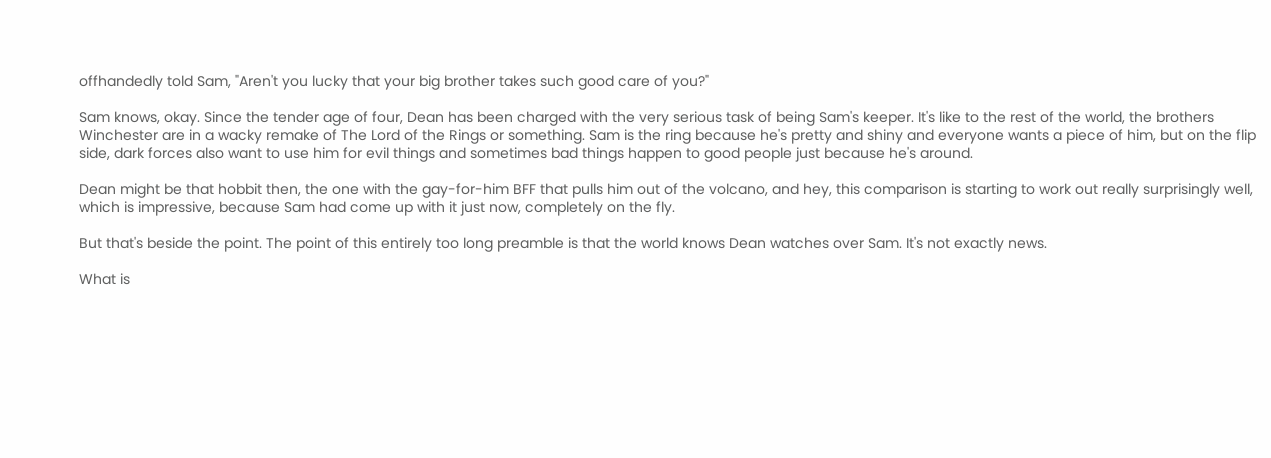offhandedly told Sam, "Aren't you lucky that your big brother takes such good care of you?"

Sam knows, okay. Since the tender age of four, Dean has been charged with the very serious task of being Sam's keeper. It's like to the rest of the world, the brothers Winchester are in a wacky remake of The Lord of the Rings or something. Sam is the ring because he's pretty and shiny and everyone wants a piece of him, but on the flip side, dark forces also want to use him for evil things and sometimes bad things happen to good people just because he's around.

Dean might be that hobbit then, the one with the gay-for-him BFF that pulls him out of the volcano, and hey, this comparison is starting to work out really surprisingly well, which is impressive, because Sam had come up with it just now, completely on the fly.

But that's beside the point. The point of this entirely too long preamble is that the world knows Dean watches over Sam. It's not exactly news.

What is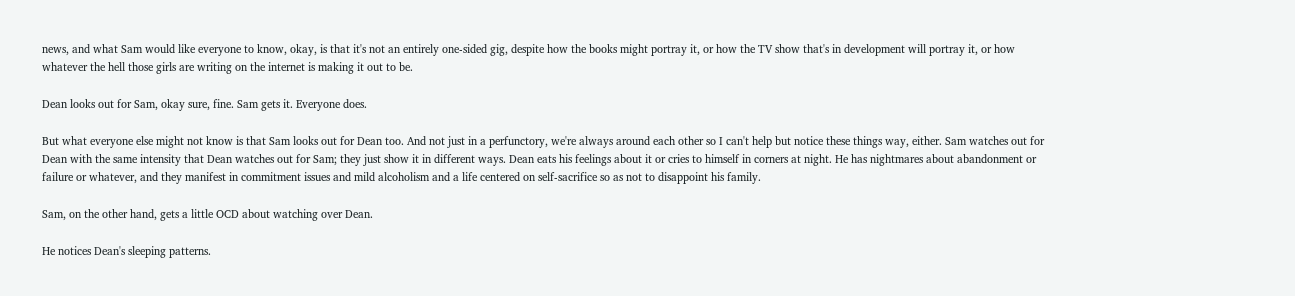news, and what Sam would like everyone to know, okay, is that it's not an entirely one-sided gig, despite how the books might portray it, or how the TV show that's in development will portray it, or how whatever the hell those girls are writing on the internet is making it out to be.

Dean looks out for Sam, okay sure, fine. Sam gets it. Everyone does.

But what everyone else might not know is that Sam looks out for Dean too. And not just in a perfunctory, we're always around each other so I can't help but notice these things way, either. Sam watches out for Dean with the same intensity that Dean watches out for Sam; they just show it in different ways. Dean eats his feelings about it or cries to himself in corners at night. He has nightmares about abandonment or failure or whatever, and they manifest in commitment issues and mild alcoholism and a life centered on self-sacrifice so as not to disappoint his family.

Sam, on the other hand, gets a little OCD about watching over Dean.

He notices Dean's sleeping patterns.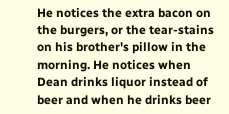He notices the extra bacon on the burgers, or the tear-stains on his brother's pillow in the morning. He notices when Dean drinks liquor instead of beer and when he drinks beer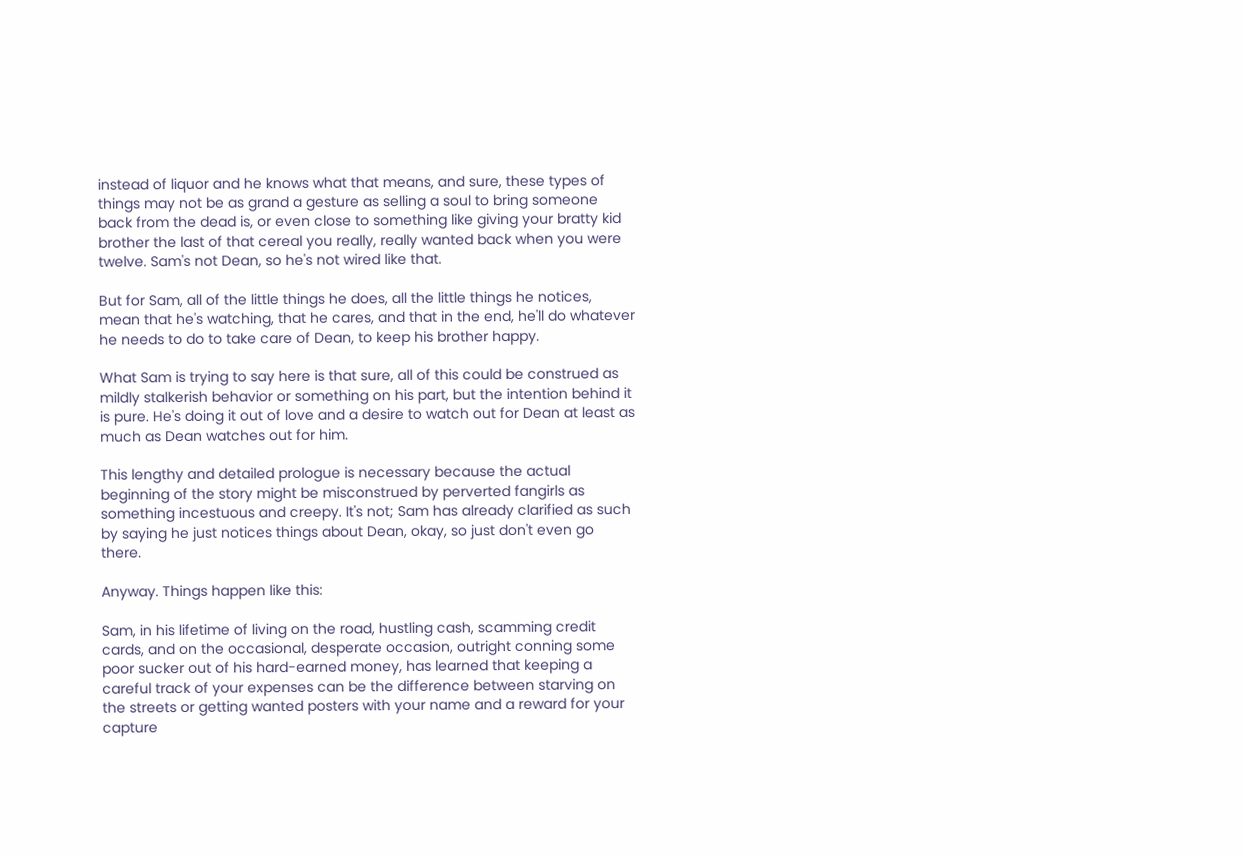instead of liquor and he knows what that means, and sure, these types of things may not be as grand a gesture as selling a soul to bring someone back from the dead is, or even close to something like giving your bratty kid brother the last of that cereal you really, really wanted back when you were twelve. Sam's not Dean, so he's not wired like that.

But for Sam, all of the little things he does, all the little things he notices, mean that he's watching, that he cares, and that in the end, he'll do whatever he needs to do to take care of Dean, to keep his brother happy.

What Sam is trying to say here is that sure, all of this could be construed as mildly stalkerish behavior or something on his part, but the intention behind it is pure. He's doing it out of love and a desire to watch out for Dean at least as much as Dean watches out for him.

This lengthy and detailed prologue is necessary because the actual beginning of the story might be misconstrued by perverted fangirls as something incestuous and creepy. It's not; Sam has already clarified as such by saying he just notices things about Dean, okay, so just don't even go there.

Anyway. Things happen like this:

Sam, in his lifetime of living on the road, hustling cash, scamming credit cards, and on the occasional, desperate occasion, outright conning some poor sucker out of his hard-earned money, has learned that keeping a careful track of your expenses can be the difference between starving on the streets or getting wanted posters with your name and a reward for your capture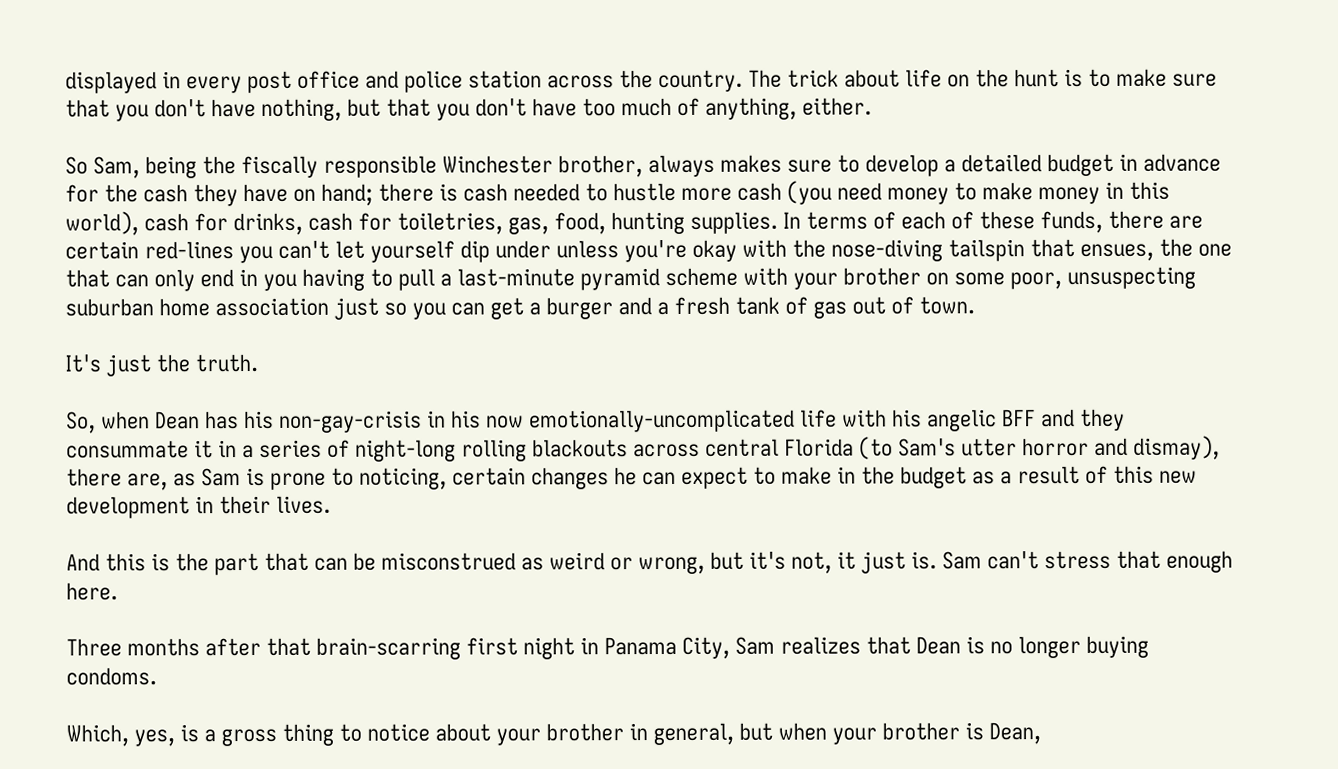displayed in every post office and police station across the country. The trick about life on the hunt is to make sure that you don't have nothing, but that you don't have too much of anything, either.

So Sam, being the fiscally responsible Winchester brother, always makes sure to develop a detailed budget in advance for the cash they have on hand; there is cash needed to hustle more cash (you need money to make money in this world), cash for drinks, cash for toiletries, gas, food, hunting supplies. In terms of each of these funds, there are certain red-lines you can't let yourself dip under unless you're okay with the nose-diving tailspin that ensues, the one that can only end in you having to pull a last-minute pyramid scheme with your brother on some poor, unsuspecting suburban home association just so you can get a burger and a fresh tank of gas out of town.

It's just the truth.

So, when Dean has his non-gay-crisis in his now emotionally-uncomplicated life with his angelic BFF and they consummate it in a series of night-long rolling blackouts across central Florida (to Sam's utter horror and dismay), there are, as Sam is prone to noticing, certain changes he can expect to make in the budget as a result of this new development in their lives.

And this is the part that can be misconstrued as weird or wrong, but it's not, it just is. Sam can't stress that enough here.

Three months after that brain-scarring first night in Panama City, Sam realizes that Dean is no longer buying condoms.

Which, yes, is a gross thing to notice about your brother in general, but when your brother is Dean,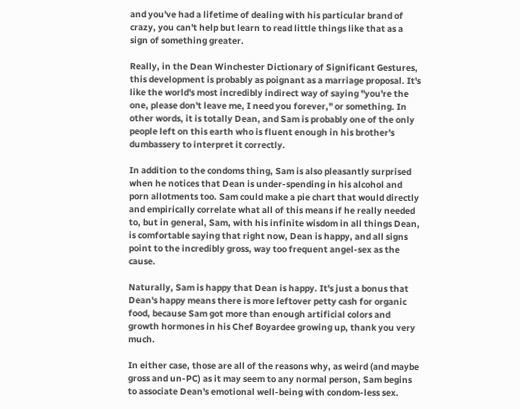and you've had a lifetime of dealing with his particular brand of crazy, you can't help but learn to read little things like that as a sign of something greater.

Really, in the Dean Winchester Dictionary of Significant Gestures, this development is probably as poignant as a marriage proposal. It's like the world's most incredibly indirect way of saying "you're the one, please don't leave me, I need you forever," or something. In other words, it is totally Dean, and Sam is probably one of the only people left on this earth who is fluent enough in his brother's dumbassery to interpret it correctly.

In addition to the condoms thing, Sam is also pleasantly surprised when he notices that Dean is under-spending in his alcohol and porn allotments too. Sam could make a pie chart that would directly and empirically correlate what all of this means if he really needed to, but in general, Sam, with his infinite wisdom in all things Dean, is comfortable saying that right now, Dean is happy, and all signs point to the incredibly gross, way too frequent angel-sex as the cause.

Naturally, Sam is happy that Dean is happy. It's just a bonus that Dean's happy means there is more leftover petty cash for organic food, because Sam got more than enough artificial colors and growth hormones in his Chef Boyardee growing up, thank you very much.

In either case, those are all of the reasons why, as weird (and maybe gross and un-PC) as it may seem to any normal person, Sam begins to associate Dean's emotional well-being with condom-less sex.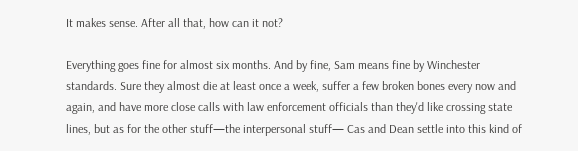It makes sense. After all that, how can it not?

Everything goes fine for almost six months. And by fine, Sam means fine by Winchester standards. Sure they almost die at least once a week, suffer a few broken bones every now and again, and have more close calls with law enforcement officials than they'd like crossing state lines, but as for the other stuff—the interpersonal stuff— Cas and Dean settle into this kind of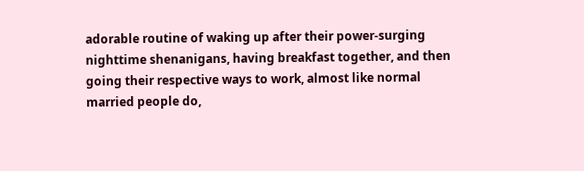adorable routine of waking up after their power-surging nighttime shenanigans, having breakfast together, and then going their respective ways to work, almost like normal married people do,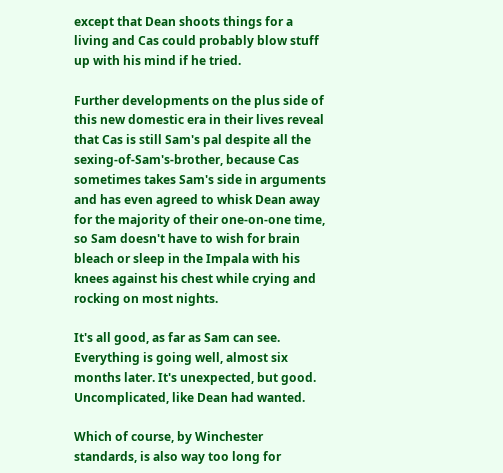except that Dean shoots things for a living and Cas could probably blow stuff up with his mind if he tried.

Further developments on the plus side of this new domestic era in their lives reveal that Cas is still Sam's pal despite all the sexing-of-Sam's-brother, because Cas sometimes takes Sam's side in arguments and has even agreed to whisk Dean away for the majority of their one-on-one time, so Sam doesn't have to wish for brain bleach or sleep in the Impala with his knees against his chest while crying and rocking on most nights.

It's all good, as far as Sam can see. Everything is going well, almost six months later. It's unexpected, but good. Uncomplicated, like Dean had wanted.

Which of course, by Winchester standards, is also way too long for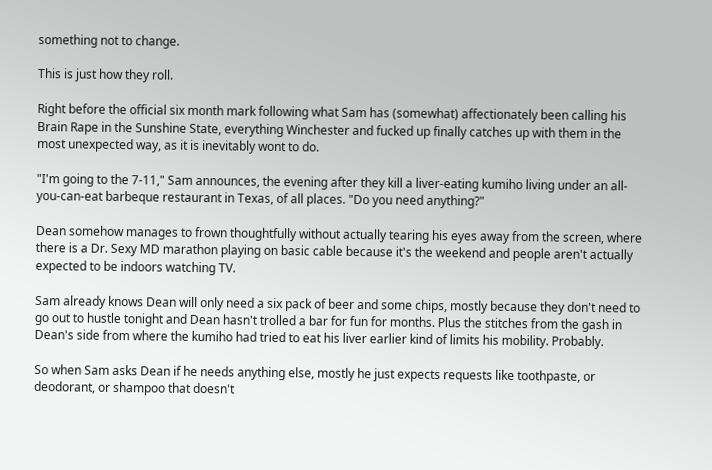something not to change.

This is just how they roll.

Right before the official six month mark following what Sam has (somewhat) affectionately been calling his Brain Rape in the Sunshine State, everything Winchester and fucked up finally catches up with them in the most unexpected way, as it is inevitably wont to do.

"I'm going to the 7-11," Sam announces, the evening after they kill a liver-eating kumiho living under an all-you-can-eat barbeque restaurant in Texas, of all places. "Do you need anything?"

Dean somehow manages to frown thoughtfully without actually tearing his eyes away from the screen, where there is a Dr. Sexy MD marathon playing on basic cable because it's the weekend and people aren't actually expected to be indoors watching TV.

Sam already knows Dean will only need a six pack of beer and some chips, mostly because they don't need to go out to hustle tonight and Dean hasn't trolled a bar for fun for months. Plus the stitches from the gash in Dean's side from where the kumiho had tried to eat his liver earlier kind of limits his mobility. Probably.

So when Sam asks Dean if he needs anything else, mostly he just expects requests like toothpaste, or deodorant, or shampoo that doesn't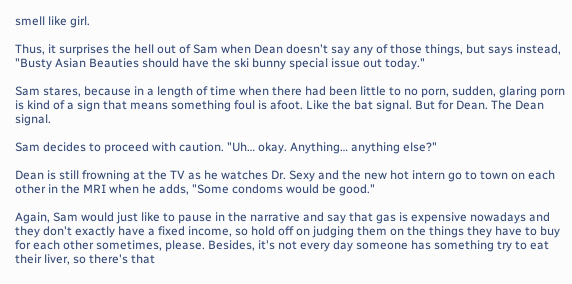smell like girl.

Thus, it surprises the hell out of Sam when Dean doesn't say any of those things, but says instead, "Busty Asian Beauties should have the ski bunny special issue out today."

Sam stares, because in a length of time when there had been little to no porn, sudden, glaring porn is kind of a sign that means something foul is afoot. Like the bat signal. But for Dean. The Dean signal.

Sam decides to proceed with caution. "Uh… okay. Anything… anything else?"

Dean is still frowning at the TV as he watches Dr. Sexy and the new hot intern go to town on each other in the MRI when he adds, "Some condoms would be good."

Again, Sam would just like to pause in the narrative and say that gas is expensive nowadays and they don't exactly have a fixed income, so hold off on judging them on the things they have to buy for each other sometimes, please. Besides, it's not every day someone has something try to eat their liver, so there's that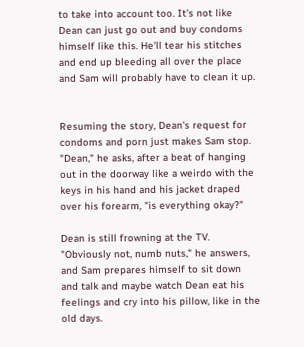to take into account too. It's not like Dean can just go out and buy condoms himself like this. He'll tear his stitches and end up bleeding all over the place and Sam will probably have to clean it up.


Resuming the story, Dean's request for condoms and porn just makes Sam stop. "Dean," he asks, after a beat of hanging out in the doorway like a weirdo with the keys in his hand and his jacket draped over his forearm, "is everything okay?"

Dean is still frowning at the TV. "Obviously not, numb nuts," he answers, and Sam prepares himself to sit down and talk and maybe watch Dean eat his feelings and cry into his pillow, like in the old days.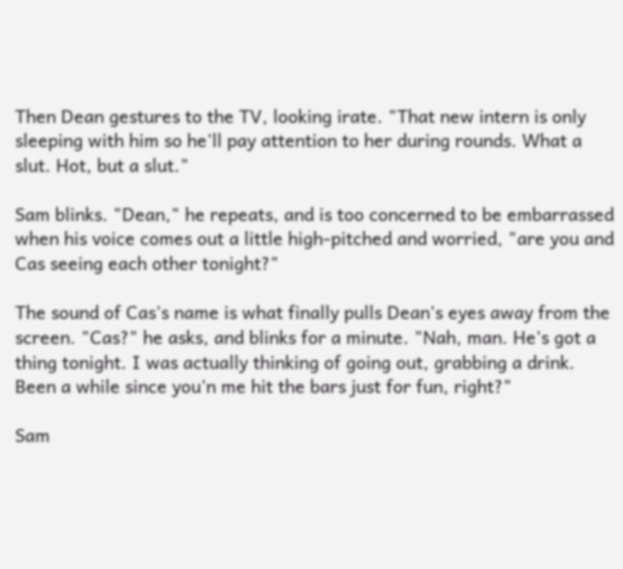Then Dean gestures to the TV, looking irate. "That new intern is only sleeping with him so he'll pay attention to her during rounds. What a slut. Hot, but a slut."

Sam blinks. "Dean," he repeats, and is too concerned to be embarrassed when his voice comes out a little high-pitched and worried, "are you and Cas seeing each other tonight?"

The sound of Cas's name is what finally pulls Dean's eyes away from the screen. "Cas?" he asks, and blinks for a minute. "Nah, man. He's got a thing tonight. I was actually thinking of going out, grabbing a drink. Been a while since you'n me hit the bars just for fun, right?"

Sam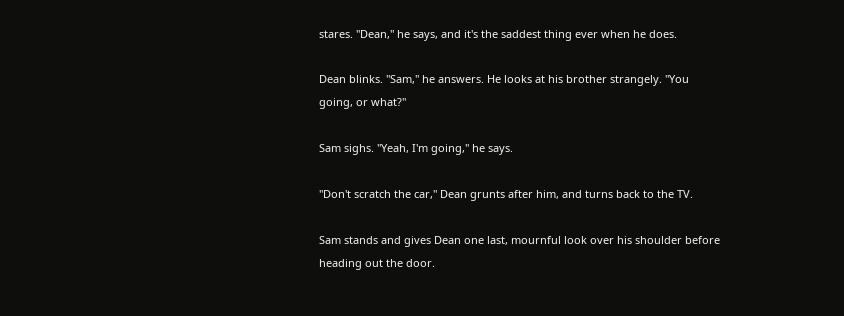stares. "Dean," he says, and it's the saddest thing ever when he does.

Dean blinks. "Sam," he answers. He looks at his brother strangely. "You going, or what?"

Sam sighs. "Yeah, I'm going," he says.

"Don't scratch the car," Dean grunts after him, and turns back to the TV.

Sam stands and gives Dean one last, mournful look over his shoulder before heading out the door.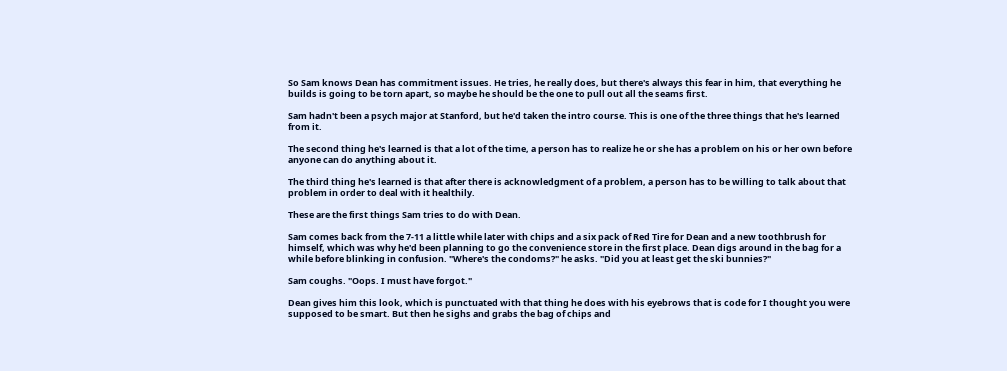So Sam knows Dean has commitment issues. He tries, he really does, but there's always this fear in him, that everything he builds is going to be torn apart, so maybe he should be the one to pull out all the seams first.

Sam hadn't been a psych major at Stanford, but he'd taken the intro course. This is one of the three things that he's learned from it.

The second thing he's learned is that a lot of the time, a person has to realize he or she has a problem on his or her own before anyone can do anything about it.

The third thing he's learned is that after there is acknowledgment of a problem, a person has to be willing to talk about that problem in order to deal with it healthily.

These are the first things Sam tries to do with Dean.

Sam comes back from the 7-11 a little while later with chips and a six pack of Red Tire for Dean and a new toothbrush for himself, which was why he'd been planning to go the convenience store in the first place. Dean digs around in the bag for a while before blinking in confusion. "Where's the condoms?" he asks. "Did you at least get the ski bunnies?"

Sam coughs. "Oops. I must have forgot."

Dean gives him this look, which is punctuated with that thing he does with his eyebrows that is code for I thought you were supposed to be smart. But then he sighs and grabs the bag of chips and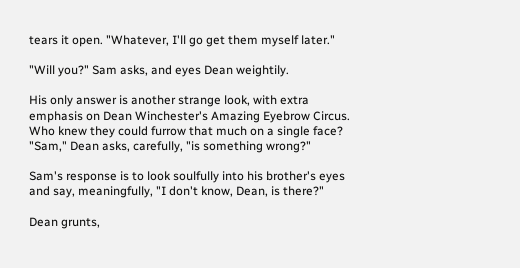tears it open. "Whatever, I'll go get them myself later."

"Will you?" Sam asks, and eyes Dean weightily.

His only answer is another strange look, with extra emphasis on Dean Winchester's Amazing Eyebrow Circus. Who knew they could furrow that much on a single face? "Sam," Dean asks, carefully, "is something wrong?"

Sam's response is to look soulfully into his brother's eyes and say, meaningfully, "I don't know, Dean, is there?"

Dean grunts,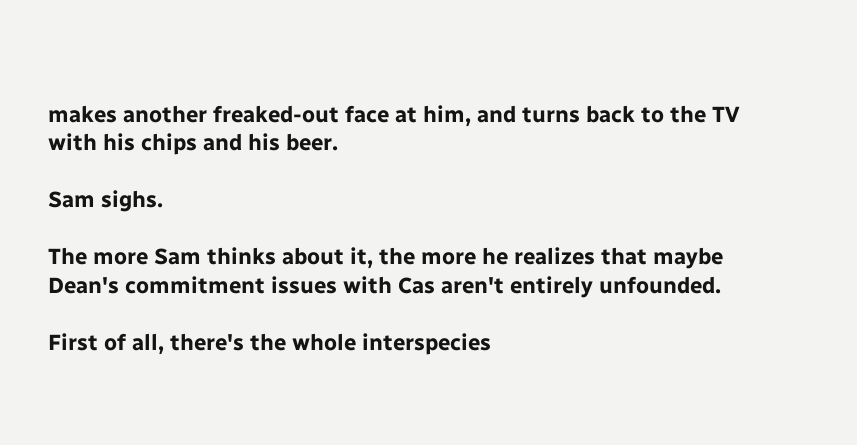makes another freaked-out face at him, and turns back to the TV with his chips and his beer.

Sam sighs.

The more Sam thinks about it, the more he realizes that maybe Dean's commitment issues with Cas aren't entirely unfounded.

First of all, there's the whole interspecies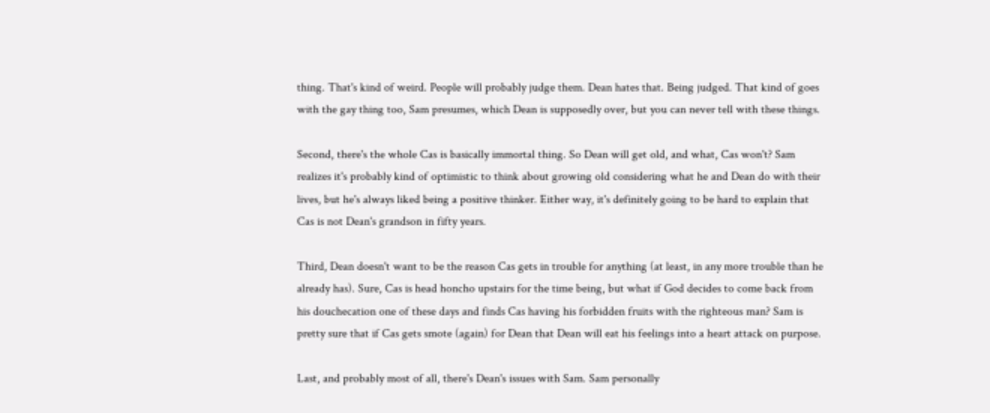thing. That's kind of weird. People will probably judge them. Dean hates that. Being judged. That kind of goes with the gay thing too, Sam presumes, which Dean is supposedly over, but you can never tell with these things.

Second, there's the whole Cas is basically immortal thing. So Dean will get old, and what, Cas won't? Sam realizes it's probably kind of optimistic to think about growing old considering what he and Dean do with their lives, but he's always liked being a positive thinker. Either way, it's definitely going to be hard to explain that Cas is not Dean's grandson in fifty years.

Third, Dean doesn't want to be the reason Cas gets in trouble for anything (at least, in any more trouble than he already has). Sure, Cas is head honcho upstairs for the time being, but what if God decides to come back from his douchecation one of these days and finds Cas having his forbidden fruits with the righteous man? Sam is pretty sure that if Cas gets smote (again) for Dean that Dean will eat his feelings into a heart attack on purpose.

Last, and probably most of all, there's Dean's issues with Sam. Sam personally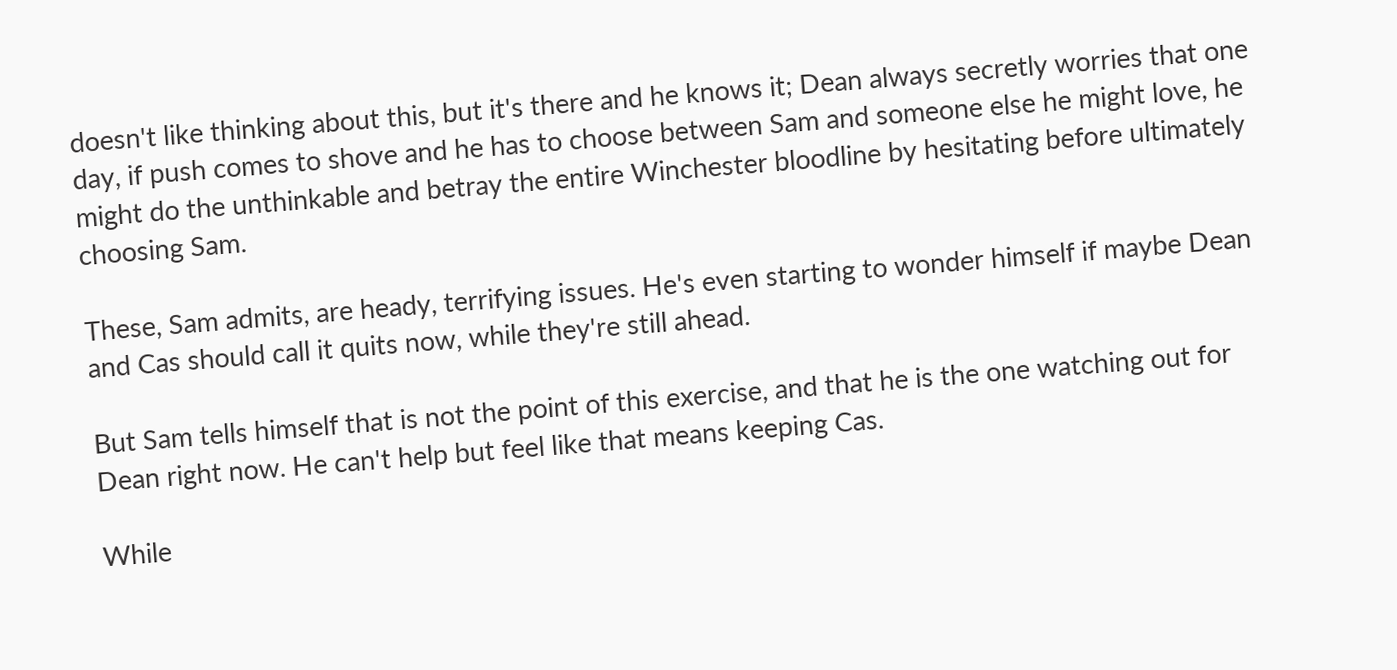doesn't like thinking about this, but it's there and he knows it; Dean always secretly worries that one day, if push comes to shove and he has to choose between Sam and someone else he might love, he might do the unthinkable and betray the entire Winchester bloodline by hesitating before ultimately choosing Sam.

These, Sam admits, are heady, terrifying issues. He's even starting to wonder himself if maybe Dean and Cas should call it quits now, while they're still ahead.

But Sam tells himself that is not the point of this exercise, and that he is the one watching out for Dean right now. He can't help but feel like that means keeping Cas.

While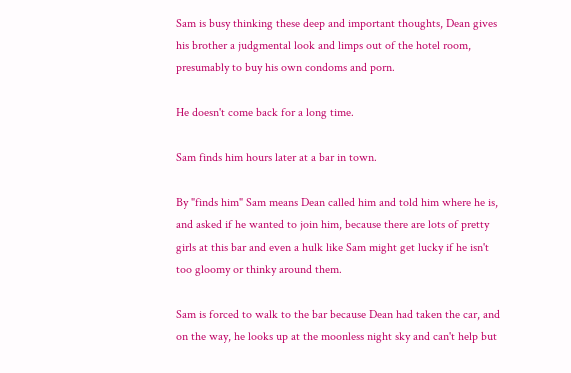Sam is busy thinking these deep and important thoughts, Dean gives his brother a judgmental look and limps out of the hotel room, presumably to buy his own condoms and porn.

He doesn't come back for a long time.

Sam finds him hours later at a bar in town.

By "finds him" Sam means Dean called him and told him where he is, and asked if he wanted to join him, because there are lots of pretty girls at this bar and even a hulk like Sam might get lucky if he isn't too gloomy or thinky around them.

Sam is forced to walk to the bar because Dean had taken the car, and on the way, he looks up at the moonless night sky and can't help but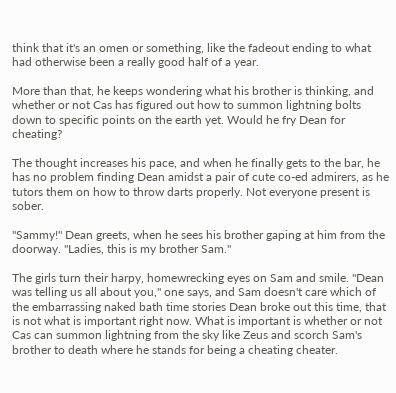think that it's an omen or something, like the fadeout ending to what had otherwise been a really good half of a year.

More than that, he keeps wondering what his brother is thinking, and whether or not Cas has figured out how to summon lightning bolts down to specific points on the earth yet. Would he fry Dean for cheating?

The thought increases his pace, and when he finally gets to the bar, he has no problem finding Dean amidst a pair of cute co-ed admirers, as he tutors them on how to throw darts properly. Not everyone present is sober.

"Sammy!" Dean greets, when he sees his brother gaping at him from the doorway. "Ladies, this is my brother Sam."

The girls turn their harpy, homewrecking eyes on Sam and smile. "Dean was telling us all about you," one says, and Sam doesn't care which of the embarrassing naked bath time stories Dean broke out this time, that is not what is important right now. What is important is whether or not Cas can summon lightning from the sky like Zeus and scorch Sam's brother to death where he stands for being a cheating cheater.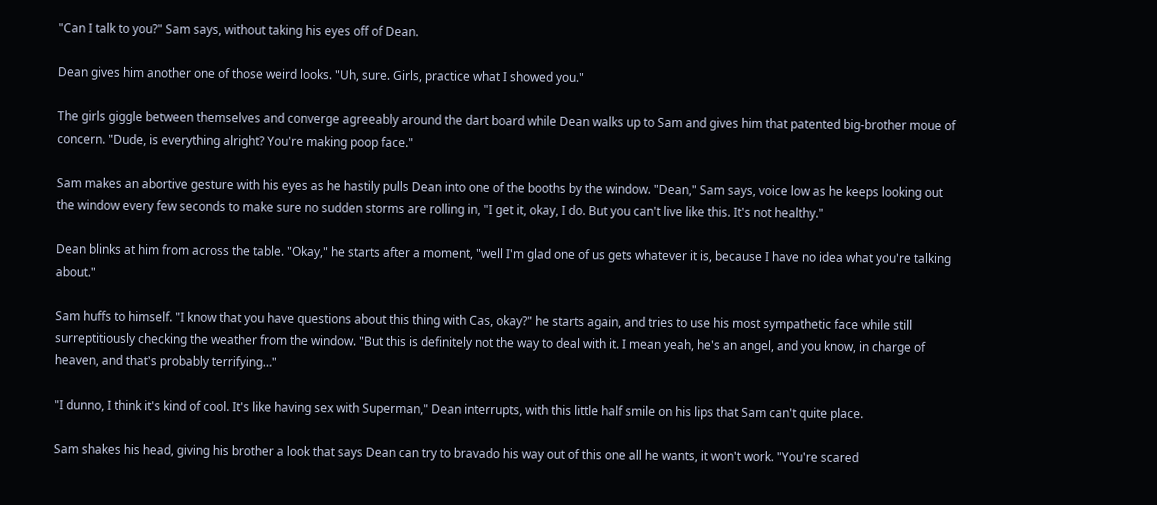"Can I talk to you?" Sam says, without taking his eyes off of Dean.

Dean gives him another one of those weird looks. "Uh, sure. Girls, practice what I showed you."

The girls giggle between themselves and converge agreeably around the dart board while Dean walks up to Sam and gives him that patented big-brother moue of concern. "Dude, is everything alright? You're making poop face."

Sam makes an abortive gesture with his eyes as he hastily pulls Dean into one of the booths by the window. "Dean," Sam says, voice low as he keeps looking out the window every few seconds to make sure no sudden storms are rolling in, "I get it, okay, I do. But you can't live like this. It's not healthy."

Dean blinks at him from across the table. "Okay," he starts after a moment, "well I'm glad one of us gets whatever it is, because I have no idea what you're talking about."

Sam huffs to himself. "I know that you have questions about this thing with Cas, okay?" he starts again, and tries to use his most sympathetic face while still surreptitiously checking the weather from the window. "But this is definitely not the way to deal with it. I mean yeah, he's an angel, and you know, in charge of heaven, and that's probably terrifying…"

"I dunno, I think it's kind of cool. It's like having sex with Superman," Dean interrupts, with this little half smile on his lips that Sam can't quite place.

Sam shakes his head, giving his brother a look that says Dean can try to bravado his way out of this one all he wants, it won't work. "You're scared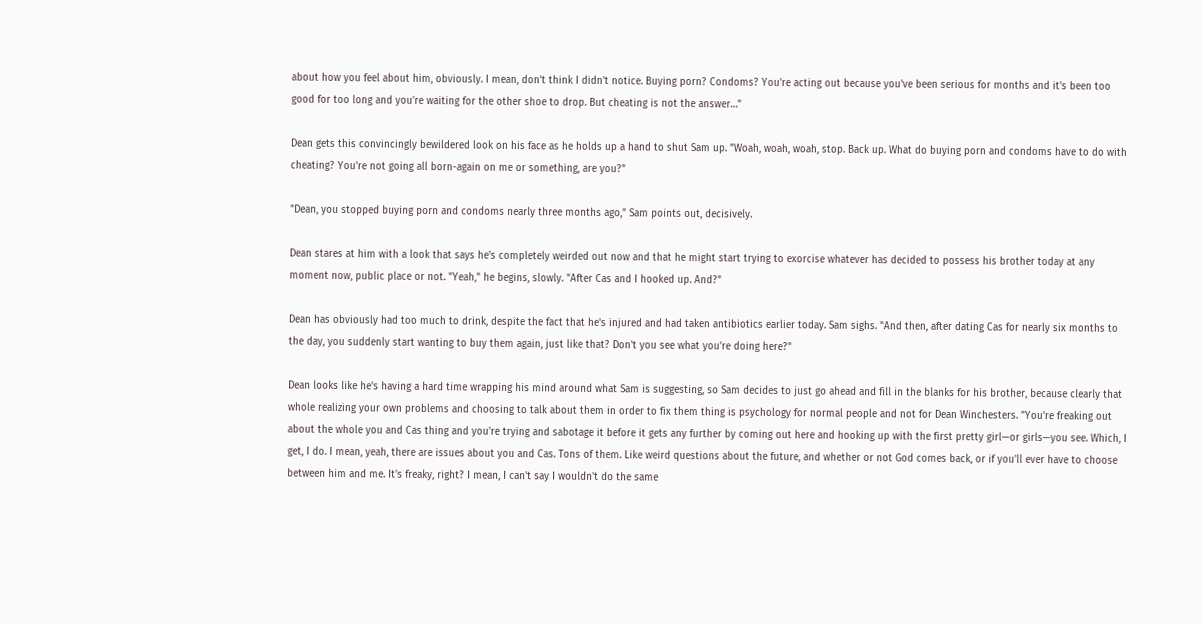about how you feel about him, obviously. I mean, don't think I didn't notice. Buying porn? Condoms? You're acting out because you've been serious for months and it's been too good for too long and you're waiting for the other shoe to drop. But cheating is not the answer…"

Dean gets this convincingly bewildered look on his face as he holds up a hand to shut Sam up. "Woah, woah, woah, stop. Back up. What do buying porn and condoms have to do with cheating? You're not going all born-again on me or something, are you?"

"Dean, you stopped buying porn and condoms nearly three months ago," Sam points out, decisively.

Dean stares at him with a look that says he's completely weirded out now and that he might start trying to exorcise whatever has decided to possess his brother today at any moment now, public place or not. "Yeah," he begins, slowly. "After Cas and I hooked up. And?"

Dean has obviously had too much to drink, despite the fact that he's injured and had taken antibiotics earlier today. Sam sighs. "And then, after dating Cas for nearly six months to the day, you suddenly start wanting to buy them again, just like that? Don't you see what you're doing here?"

Dean looks like he's having a hard time wrapping his mind around what Sam is suggesting, so Sam decides to just go ahead and fill in the blanks for his brother, because clearly that whole realizing your own problems and choosing to talk about them in order to fix them thing is psychology for normal people and not for Dean Winchesters. "You're freaking out about the whole you and Cas thing and you're trying and sabotage it before it gets any further by coming out here and hooking up with the first pretty girl—or girls—you see. Which, I get, I do. I mean, yeah, there are issues about you and Cas. Tons of them. Like weird questions about the future, and whether or not God comes back, or if you'll ever have to choose between him and me. It's freaky, right? I mean, I can't say I wouldn't do the same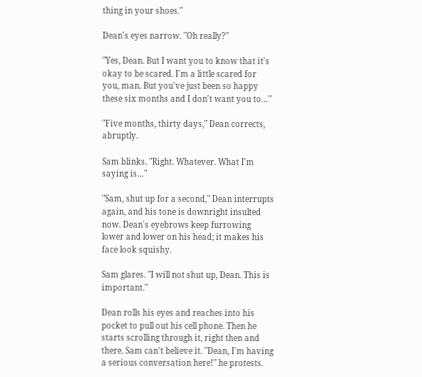thing in your shoes."

Dean's eyes narrow. "Oh really?"

"Yes, Dean. But I want you to know that it's okay to be scared. I'm a little scared for you, man. But you've just been so happy these six months and I don't want you to…"

"Five months, thirty days," Dean corrects, abruptly.

Sam blinks. "Right. Whatever. What I'm saying is…"

"Sam, shut up for a second," Dean interrupts again, and his tone is downright insulted now. Dean's eyebrows keep furrowing lower and lower on his head; it makes his face look squishy.

Sam glares. "I will not shut up, Dean. This is important."

Dean rolls his eyes and reaches into his pocket to pull out his cell phone. Then he starts scrolling through it, right then and there. Sam can't believe it. "Dean, I'm having a serious conversation here!" he protests.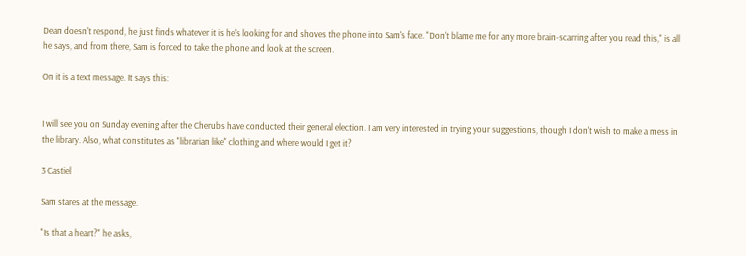Dean doesn't respond, he just finds whatever it is he's looking for and shoves the phone into Sam's face. "Don't blame me for any more brain-scarring after you read this," is all he says, and from there, Sam is forced to take the phone and look at the screen.

On it is a text message. It says this:


I will see you on Sunday evening after the Cherubs have conducted their general election. I am very interested in trying your suggestions, though I don't wish to make a mess in the library. Also, what constitutes as "librarian like" clothing and where would I get it?

3 Castiel

Sam stares at the message.

"Is that a heart?" he asks,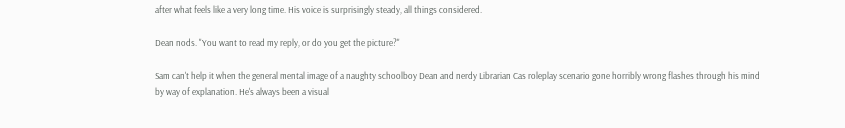after what feels like a very long time. His voice is surprisingly steady, all things considered.

Dean nods. "You want to read my reply, or do you get the picture?"

Sam can't help it when the general mental image of a naughty schoolboy Dean and nerdy Librarian Cas roleplay scenario gone horribly wrong flashes through his mind by way of explanation. He's always been a visual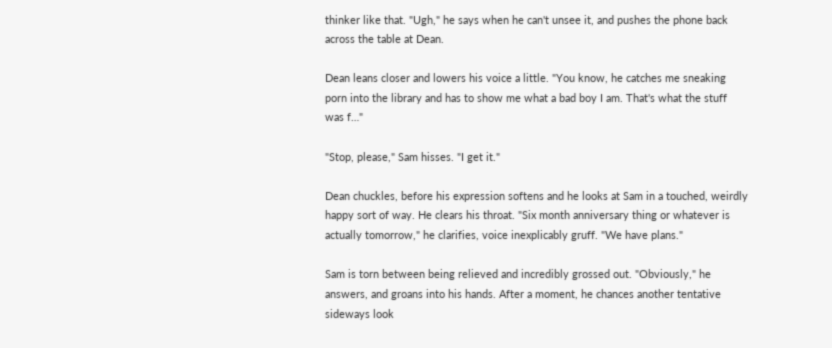thinker like that. "Ugh," he says when he can't unsee it, and pushes the phone back across the table at Dean.

Dean leans closer and lowers his voice a little. "You know, he catches me sneaking porn into the library and has to show me what a bad boy I am. That's what the stuff was f…"

"Stop, please," Sam hisses. "I get it."

Dean chuckles, before his expression softens and he looks at Sam in a touched, weirdly happy sort of way. He clears his throat. "Six month anniversary thing or whatever is actually tomorrow," he clarifies, voice inexplicably gruff. "We have plans."

Sam is torn between being relieved and incredibly grossed out. "Obviously," he answers, and groans into his hands. After a moment, he chances another tentative sideways look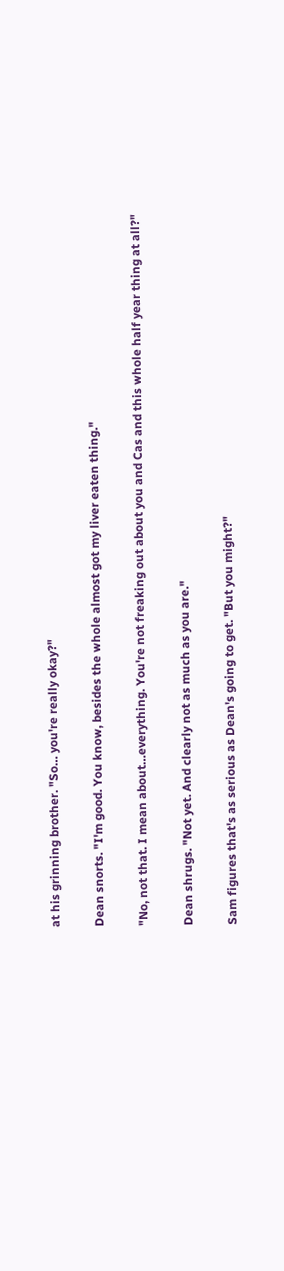at his grinning brother. "So… you're really okay?"

Dean snorts. "I'm good. You know, besides the whole almost got my liver eaten thing."

"No, not that. I mean about…everything. You're not freaking out about you and Cas and this whole half year thing at all?"

Dean shrugs. "Not yet. And clearly not as much as you are."

Sam figures that's as serious as Dean's going to get. "But you might?"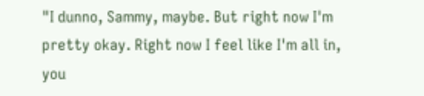"I dunno, Sammy, maybe. But right now I'm pretty okay. Right now I feel like I'm all in, you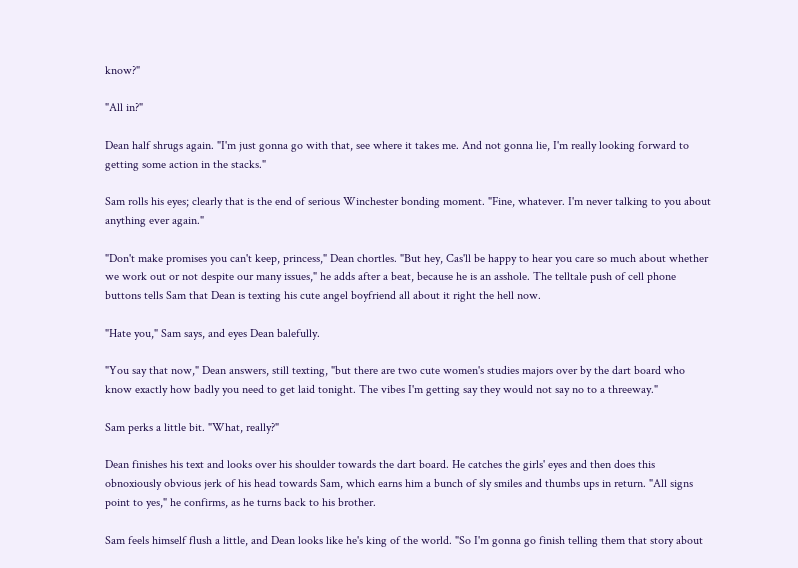know?"

"All in?"

Dean half shrugs again. "I'm just gonna go with that, see where it takes me. And not gonna lie, I'm really looking forward to getting some action in the stacks."

Sam rolls his eyes; clearly that is the end of serious Winchester bonding moment. "Fine, whatever. I'm never talking to you about anything ever again."

"Don't make promises you can't keep, princess," Dean chortles. "But hey, Cas'll be happy to hear you care so much about whether we work out or not despite our many issues," he adds after a beat, because he is an asshole. The telltale push of cell phone buttons tells Sam that Dean is texting his cute angel boyfriend all about it right the hell now.

"Hate you," Sam says, and eyes Dean balefully.

"You say that now," Dean answers, still texting, "but there are two cute women's studies majors over by the dart board who know exactly how badly you need to get laid tonight. The vibes I'm getting say they would not say no to a threeway."

Sam perks a little bit. "What, really?"

Dean finishes his text and looks over his shoulder towards the dart board. He catches the girls' eyes and then does this obnoxiously obvious jerk of his head towards Sam, which earns him a bunch of sly smiles and thumbs ups in return. "All signs point to yes," he confirms, as he turns back to his brother.

Sam feels himself flush a little, and Dean looks like he's king of the world. "So I'm gonna go finish telling them that story about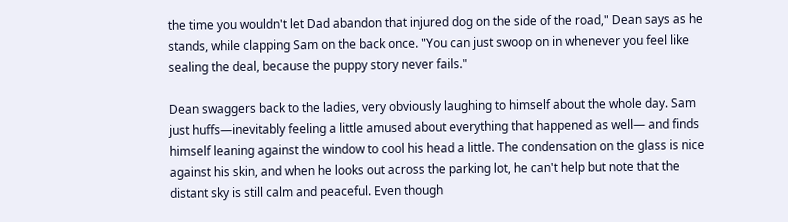the time you wouldn't let Dad abandon that injured dog on the side of the road," Dean says as he stands, while clapping Sam on the back once. "You can just swoop on in whenever you feel like sealing the deal, because the puppy story never fails."

Dean swaggers back to the ladies, very obviously laughing to himself about the whole day. Sam just huffs—inevitably feeling a little amused about everything that happened as well— and finds himself leaning against the window to cool his head a little. The condensation on the glass is nice against his skin, and when he looks out across the parking lot, he can't help but note that the distant sky is still calm and peaceful. Even though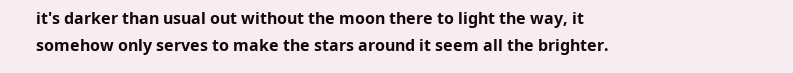it's darker than usual out without the moon there to light the way, it somehow only serves to make the stars around it seem all the brighter.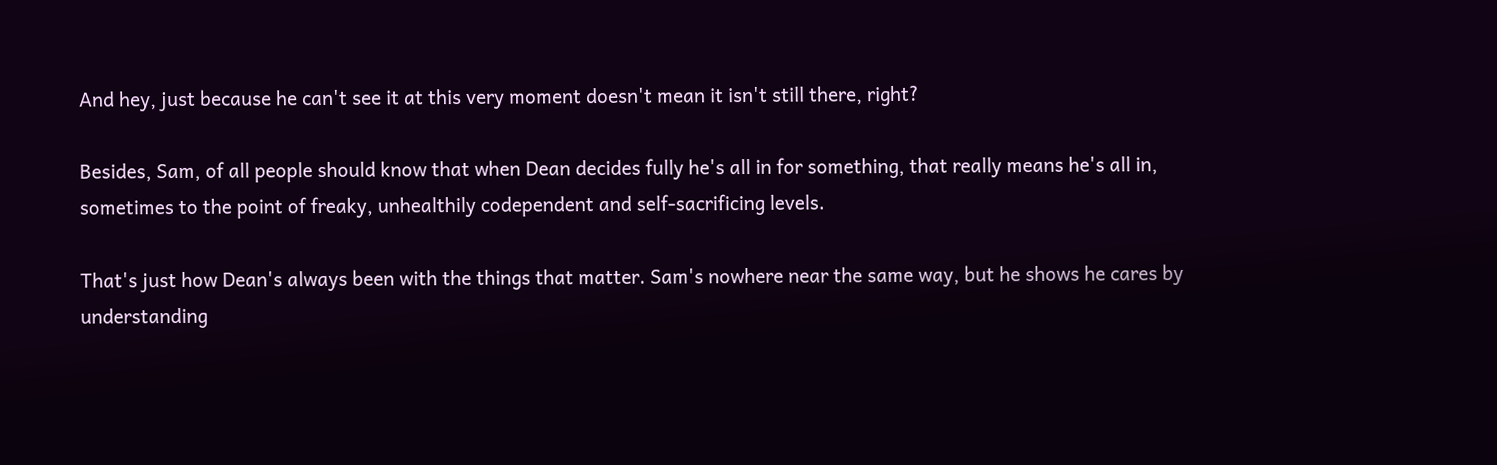And hey, just because he can't see it at this very moment doesn't mean it isn't still there, right?

Besides, Sam, of all people should know that when Dean decides fully he's all in for something, that really means he's all in, sometimes to the point of freaky, unhealthily codependent and self-sacrificing levels.

That's just how Dean's always been with the things that matter. Sam's nowhere near the same way, but he shows he cares by understanding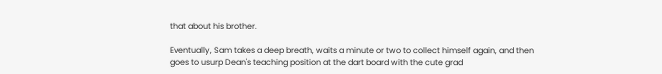that about his brother.

Eventually, Sam takes a deep breath, waits a minute or two to collect himself again, and then goes to usurp Dean's teaching position at the dart board with the cute grad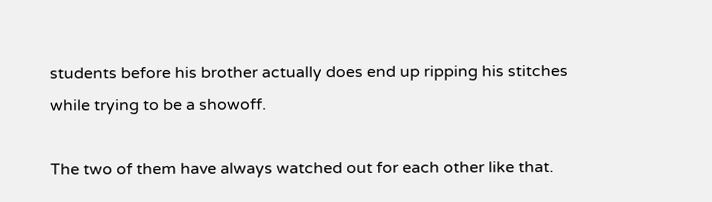students before his brother actually does end up ripping his stitches while trying to be a showoff.

The two of them have always watched out for each other like that.